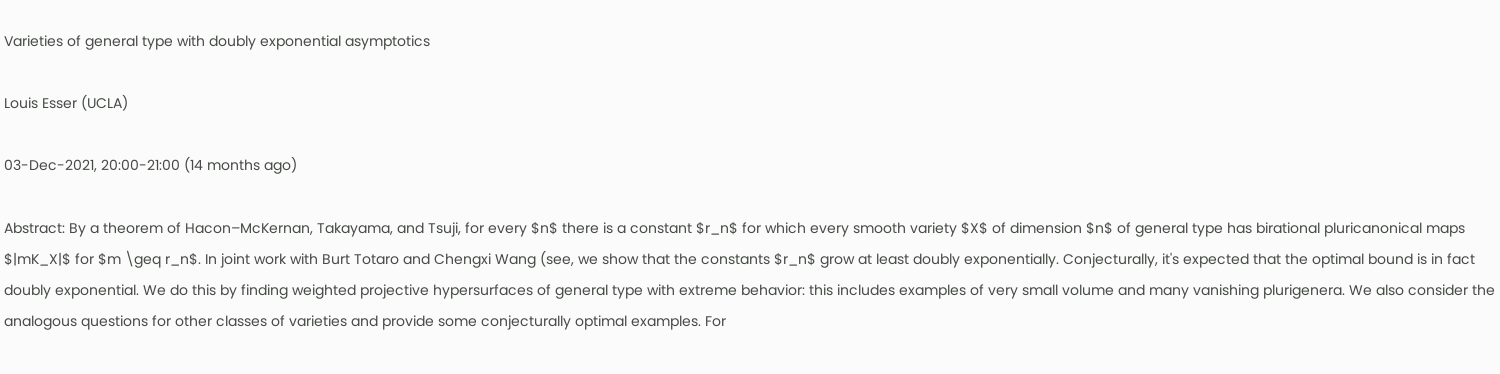Varieties of general type with doubly exponential asymptotics

Louis Esser (UCLA)

03-Dec-2021, 20:00-21:00 (14 months ago)

Abstract: By a theorem of Hacon–McKernan, Takayama, and Tsuji, for every $n$ there is a constant $r_n$ for which every smooth variety $X$ of dimension $n$ of general type has birational pluricanonical maps $|mK_X|$ for $m \geq r_n$. In joint work with Burt Totaro and Chengxi Wang (see, we show that the constants $r_n$ grow at least doubly exponentially. Conjecturally, it's expected that the optimal bound is in fact doubly exponential. We do this by finding weighted projective hypersurfaces of general type with extreme behavior: this includes examples of very small volume and many vanishing plurigenera. We also consider the analogous questions for other classes of varieties and provide some conjecturally optimal examples. For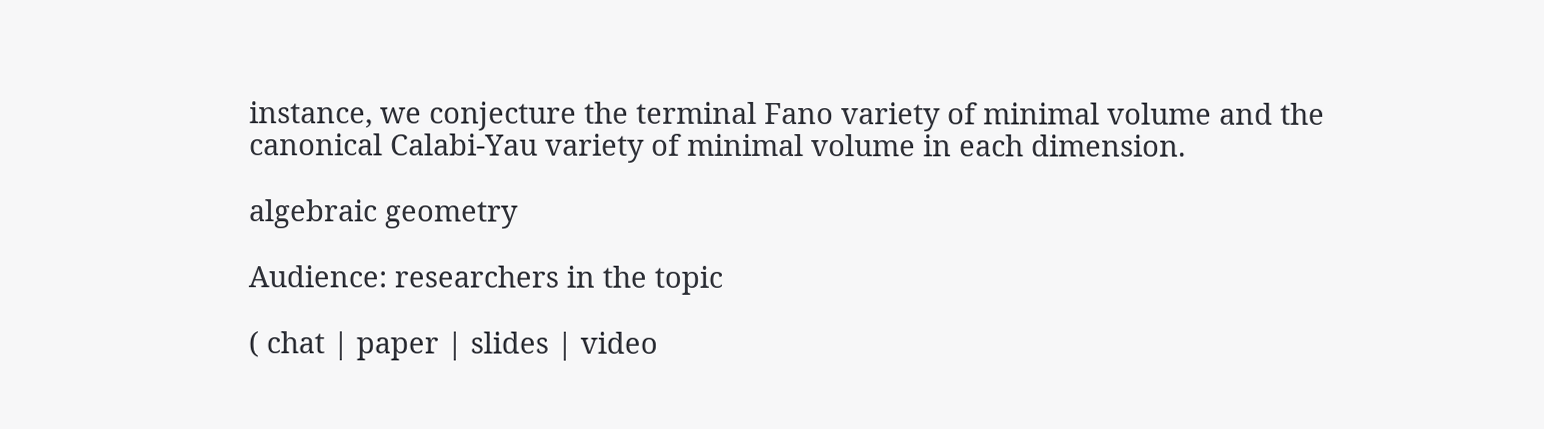instance, we conjecture the terminal Fano variety of minimal volume and the canonical Calabi-Yau variety of minimal volume in each dimension.

algebraic geometry

Audience: researchers in the topic

( chat | paper | slides | video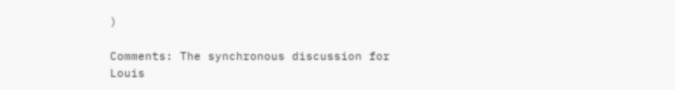)

Comments: The synchronous discussion for Louis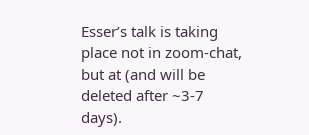Esser’s talk is taking place not in zoom-chat, but at (and will be deleted after ~3-7 days).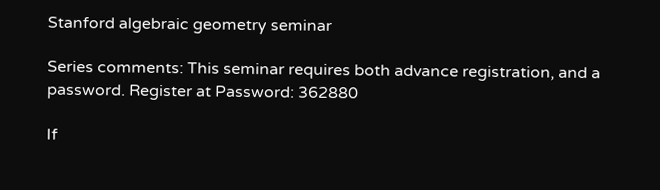Stanford algebraic geometry seminar

Series comments: This seminar requires both advance registration, and a password. Register at Password: 362880

If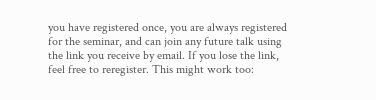you have registered once, you are always registered for the seminar, and can join any future talk using the link you receive by email. If you lose the link, feel free to reregister. This might work too: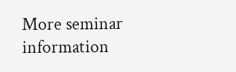More seminar information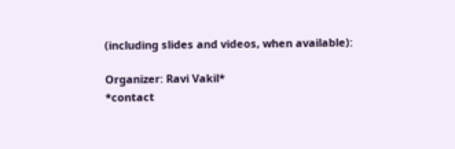(including slides and videos, when available):

Organizer: Ravi Vakil*
*contact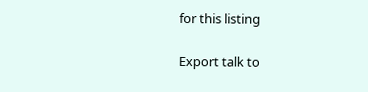for this listing

Export talk to